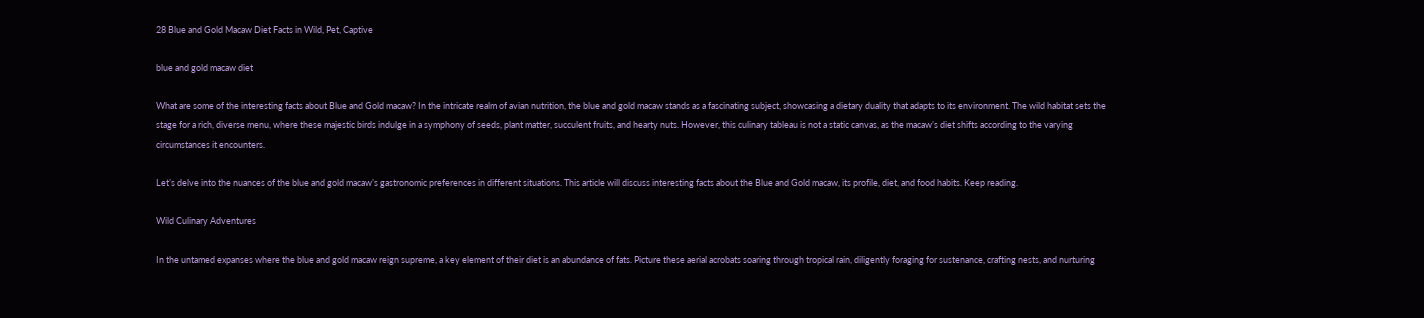28 Blue and Gold Macaw Diet Facts in Wild, Pet, Captive

blue and gold macaw diet

What are some of the interesting facts about Blue and Gold macaw? In the intricate realm of avian nutrition, the blue and gold macaw stands as a fascinating subject, showcasing a dietary duality that adapts to its environment. The wild habitat sets the stage for a rich, diverse menu, where these majestic birds indulge in a symphony of seeds, plant matter, succulent fruits, and hearty nuts. However, this culinary tableau is not a static canvas, as the macaw’s diet shifts according to the varying circumstances it encounters.

Let’s delve into the nuances of the blue and gold macaw’s gastronomic preferences in different situations. This article will discuss interesting facts about the Blue and Gold macaw, its profile, diet, and food habits. Keep reading.

Wild Culinary Adventures

In the untamed expanses where the blue and gold macaw reign supreme, a key element of their diet is an abundance of fats. Picture these aerial acrobats soaring through tropical rain, diligently foraging for sustenance, crafting nests, and nurturing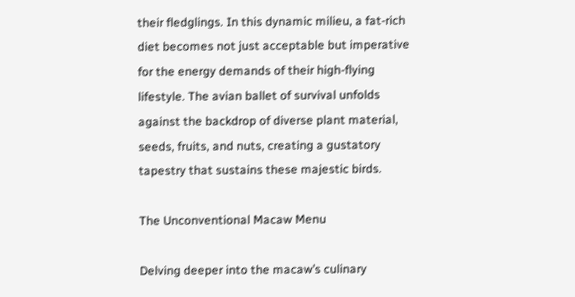their fledglings. In this dynamic milieu, a fat-rich diet becomes not just acceptable but imperative for the energy demands of their high-flying lifestyle. The avian ballet of survival unfolds against the backdrop of diverse plant material, seeds, fruits, and nuts, creating a gustatory tapestry that sustains these majestic birds.

The Unconventional Macaw Menu

Delving deeper into the macaw’s culinary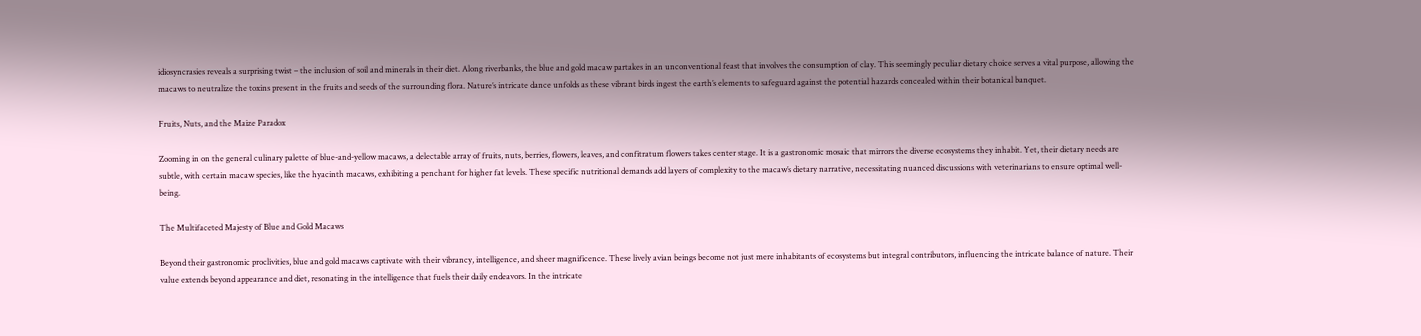idiosyncrasies reveals a surprising twist – the inclusion of soil and minerals in their diet. Along riverbanks, the blue and gold macaw partakes in an unconventional feast that involves the consumption of clay. This seemingly peculiar dietary choice serves a vital purpose, allowing the macaws to neutralize the toxins present in the fruits and seeds of the surrounding flora. Nature’s intricate dance unfolds as these vibrant birds ingest the earth’s elements to safeguard against the potential hazards concealed within their botanical banquet.

Fruits, Nuts, and the Maize Paradox

Zooming in on the general culinary palette of blue-and-yellow macaws, a delectable array of fruits, nuts, berries, flowers, leaves, and confitratum flowers takes center stage. It is a gastronomic mosaic that mirrors the diverse ecosystems they inhabit. Yet, their dietary needs are subtle, with certain macaw species, like the hyacinth macaws, exhibiting a penchant for higher fat levels. These specific nutritional demands add layers of complexity to the macaw’s dietary narrative, necessitating nuanced discussions with veterinarians to ensure optimal well-being.

The Multifaceted Majesty of Blue and Gold Macaws

Beyond their gastronomic proclivities, blue and gold macaws captivate with their vibrancy, intelligence, and sheer magnificence. These lively avian beings become not just mere inhabitants of ecosystems but integral contributors, influencing the intricate balance of nature. Their value extends beyond appearance and diet, resonating in the intelligence that fuels their daily endeavors. In the intricate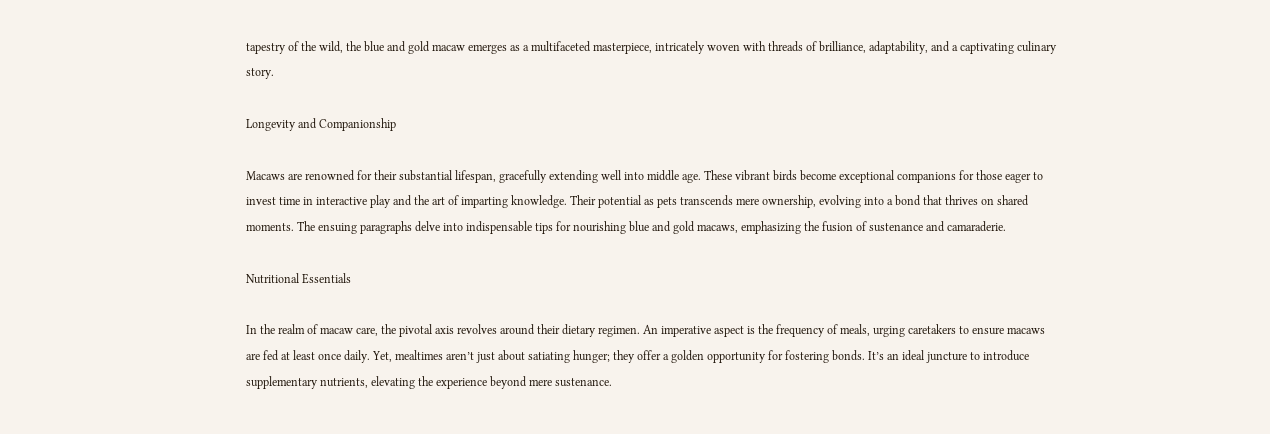tapestry of the wild, the blue and gold macaw emerges as a multifaceted masterpiece, intricately woven with threads of brilliance, adaptability, and a captivating culinary story.

Longevity and Companionship

Macaws are renowned for their substantial lifespan, gracefully extending well into middle age. These vibrant birds become exceptional companions for those eager to invest time in interactive play and the art of imparting knowledge. Their potential as pets transcends mere ownership, evolving into a bond that thrives on shared moments. The ensuing paragraphs delve into indispensable tips for nourishing blue and gold macaws, emphasizing the fusion of sustenance and camaraderie.

Nutritional Essentials

In the realm of macaw care, the pivotal axis revolves around their dietary regimen. An imperative aspect is the frequency of meals, urging caretakers to ensure macaws are fed at least once daily. Yet, mealtimes aren’t just about satiating hunger; they offer a golden opportunity for fostering bonds. It’s an ideal juncture to introduce supplementary nutrients, elevating the experience beyond mere sustenance.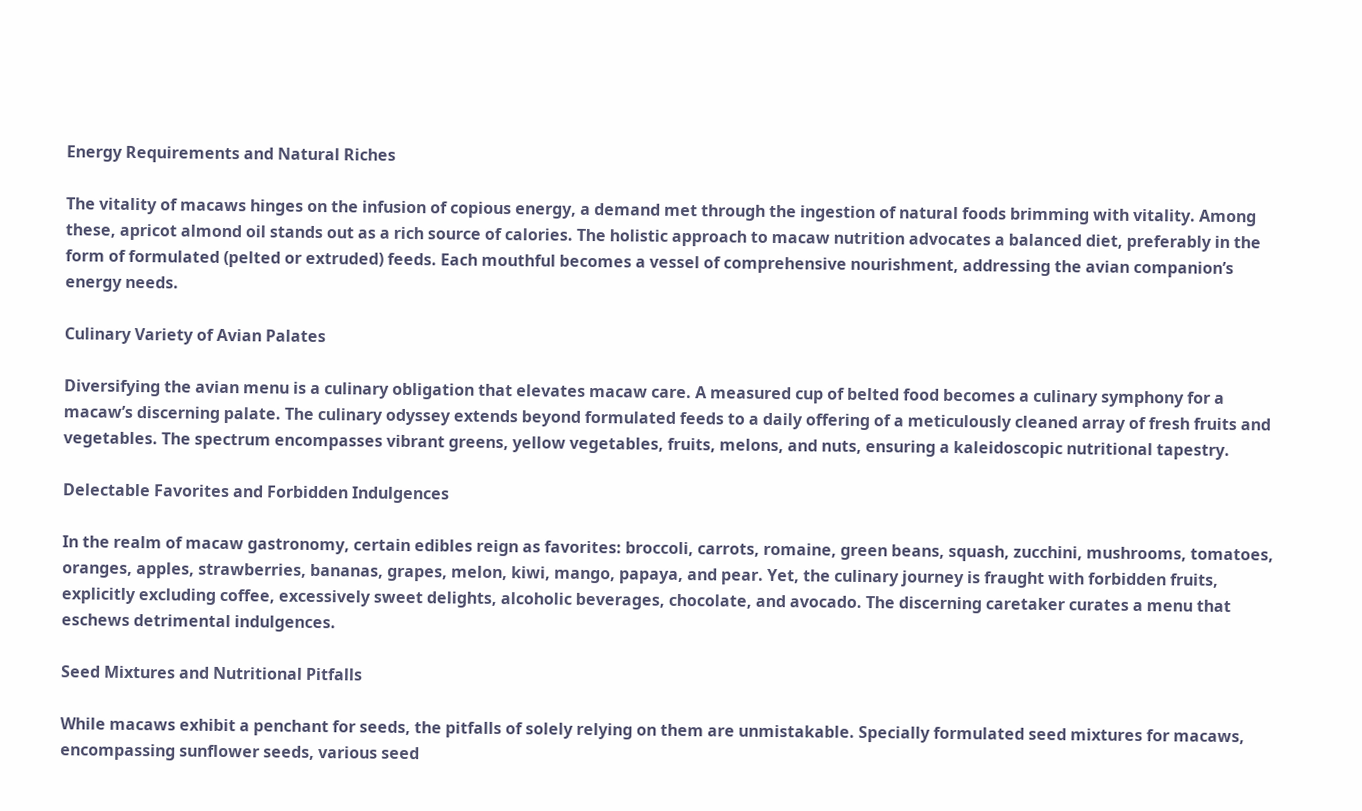Energy Requirements and Natural Riches

The vitality of macaws hinges on the infusion of copious energy, a demand met through the ingestion of natural foods brimming with vitality. Among these, apricot almond oil stands out as a rich source of calories. The holistic approach to macaw nutrition advocates a balanced diet, preferably in the form of formulated (pelted or extruded) feeds. Each mouthful becomes a vessel of comprehensive nourishment, addressing the avian companion’s energy needs.

Culinary Variety of Avian Palates

Diversifying the avian menu is a culinary obligation that elevates macaw care. A measured cup of belted food becomes a culinary symphony for a macaw’s discerning palate. The culinary odyssey extends beyond formulated feeds to a daily offering of a meticulously cleaned array of fresh fruits and vegetables. The spectrum encompasses vibrant greens, yellow vegetables, fruits, melons, and nuts, ensuring a kaleidoscopic nutritional tapestry.

Delectable Favorites and Forbidden Indulgences

In the realm of macaw gastronomy, certain edibles reign as favorites: broccoli, carrots, romaine, green beans, squash, zucchini, mushrooms, tomatoes, oranges, apples, strawberries, bananas, grapes, melon, kiwi, mango, papaya, and pear. Yet, the culinary journey is fraught with forbidden fruits, explicitly excluding coffee, excessively sweet delights, alcoholic beverages, chocolate, and avocado. The discerning caretaker curates a menu that eschews detrimental indulgences.

Seed Mixtures and Nutritional Pitfalls

While macaws exhibit a penchant for seeds, the pitfalls of solely relying on them are unmistakable. Specially formulated seed mixtures for macaws, encompassing sunflower seeds, various seed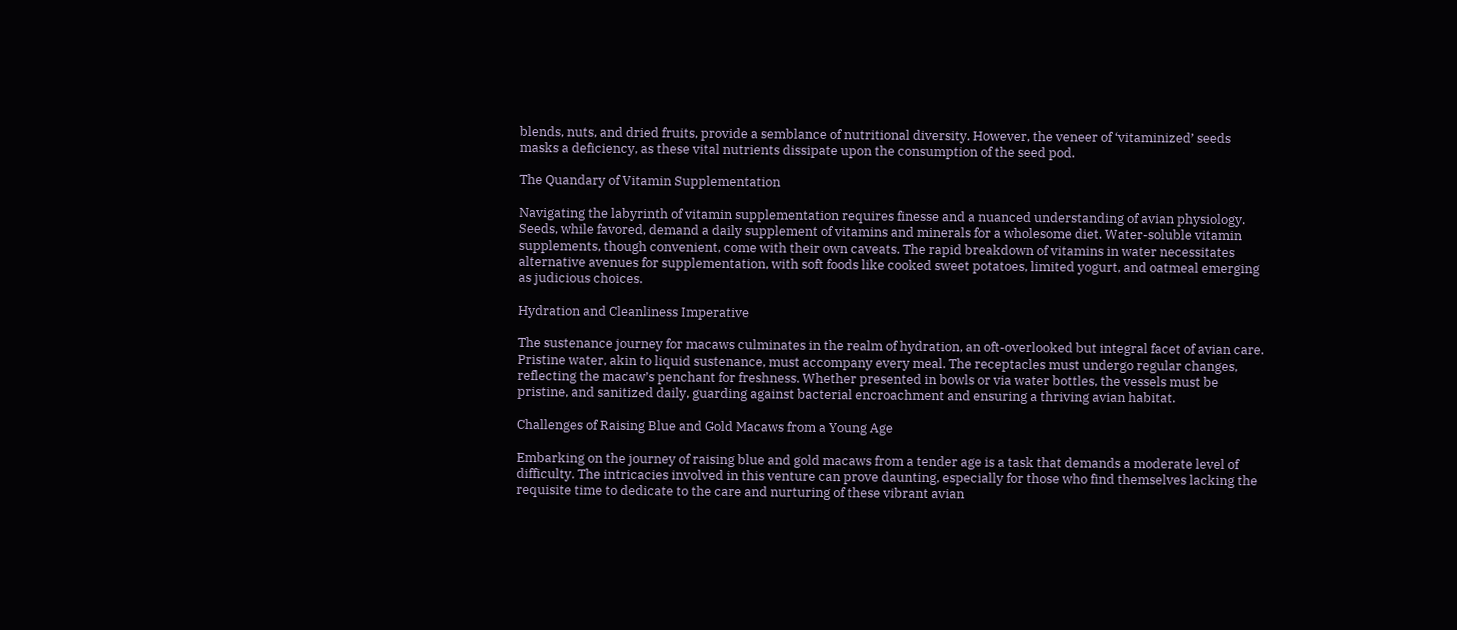blends, nuts, and dried fruits, provide a semblance of nutritional diversity. However, the veneer of ‘vitaminized’ seeds masks a deficiency, as these vital nutrients dissipate upon the consumption of the seed pod.

The Quandary of Vitamin Supplementation

Navigating the labyrinth of vitamin supplementation requires finesse and a nuanced understanding of avian physiology. Seeds, while favored, demand a daily supplement of vitamins and minerals for a wholesome diet. Water-soluble vitamin supplements, though convenient, come with their own caveats. The rapid breakdown of vitamins in water necessitates alternative avenues for supplementation, with soft foods like cooked sweet potatoes, limited yogurt, and oatmeal emerging as judicious choices.

Hydration and Cleanliness Imperative

The sustenance journey for macaws culminates in the realm of hydration, an oft-overlooked but integral facet of avian care. Pristine water, akin to liquid sustenance, must accompany every meal. The receptacles must undergo regular changes, reflecting the macaw’s penchant for freshness. Whether presented in bowls or via water bottles, the vessels must be pristine, and sanitized daily, guarding against bacterial encroachment and ensuring a thriving avian habitat.

Challenges of Raising Blue and Gold Macaws from a Young Age

Embarking on the journey of raising blue and gold macaws from a tender age is a task that demands a moderate level of difficulty. The intricacies involved in this venture can prove daunting, especially for those who find themselves lacking the requisite time to dedicate to the care and nurturing of these vibrant avian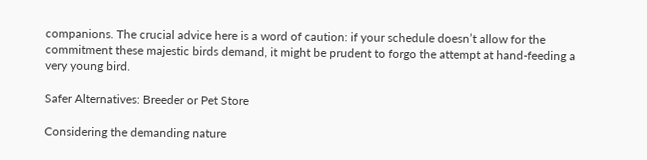companions. The crucial advice here is a word of caution: if your schedule doesn’t allow for the commitment these majestic birds demand, it might be prudent to forgo the attempt at hand-feeding a very young bird.

Safer Alternatives: Breeder or Pet Store

Considering the demanding nature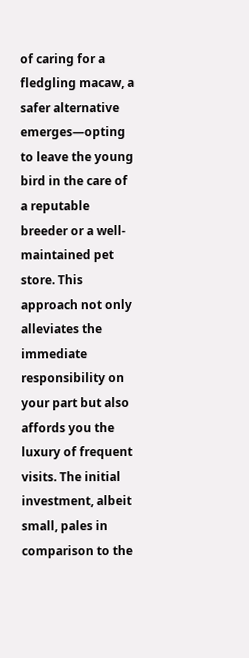of caring for a fledgling macaw, a safer alternative emerges—opting to leave the young bird in the care of a reputable breeder or a well-maintained pet store. This approach not only alleviates the immediate responsibility on your part but also affords you the luxury of frequent visits. The initial investment, albeit small, pales in comparison to the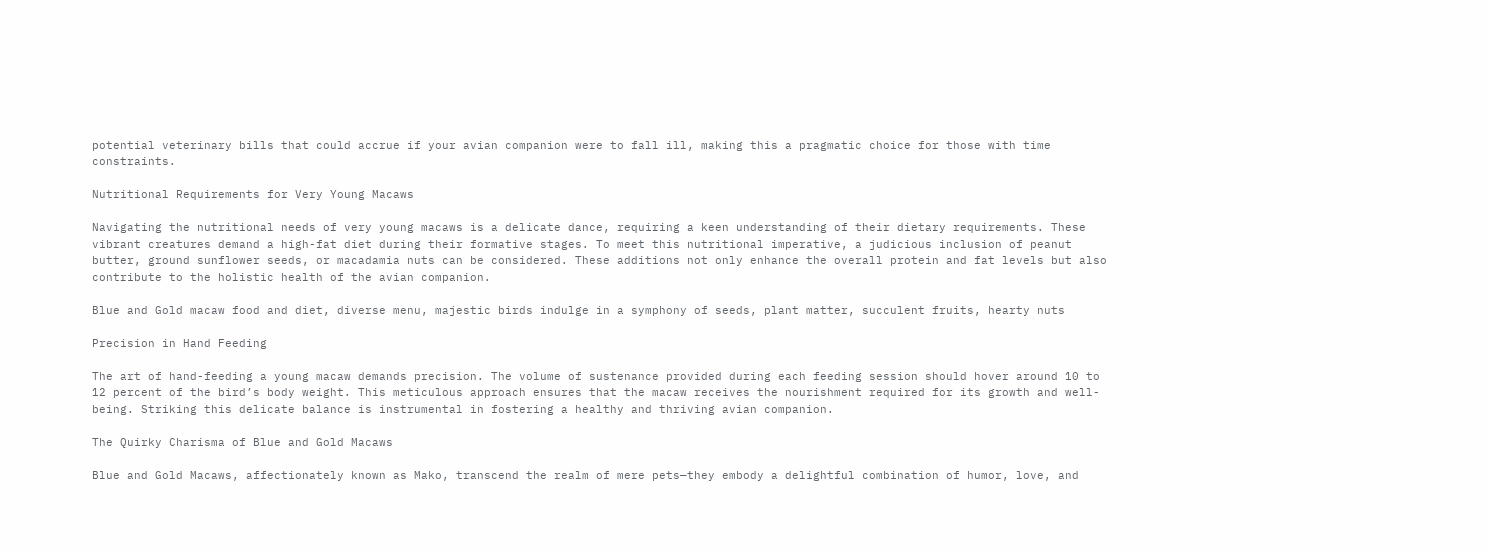potential veterinary bills that could accrue if your avian companion were to fall ill, making this a pragmatic choice for those with time constraints.

Nutritional Requirements for Very Young Macaws

Navigating the nutritional needs of very young macaws is a delicate dance, requiring a keen understanding of their dietary requirements. These vibrant creatures demand a high-fat diet during their formative stages. To meet this nutritional imperative, a judicious inclusion of peanut butter, ground sunflower seeds, or macadamia nuts can be considered. These additions not only enhance the overall protein and fat levels but also contribute to the holistic health of the avian companion.

Blue and Gold macaw food and diet, diverse menu, majestic birds indulge in a symphony of seeds, plant matter, succulent fruits, hearty nuts

Precision in Hand Feeding

The art of hand-feeding a young macaw demands precision. The volume of sustenance provided during each feeding session should hover around 10 to 12 percent of the bird’s body weight. This meticulous approach ensures that the macaw receives the nourishment required for its growth and well-being. Striking this delicate balance is instrumental in fostering a healthy and thriving avian companion.

The Quirky Charisma of Blue and Gold Macaws

Blue and Gold Macaws, affectionately known as Mako, transcend the realm of mere pets—they embody a delightful combination of humor, love, and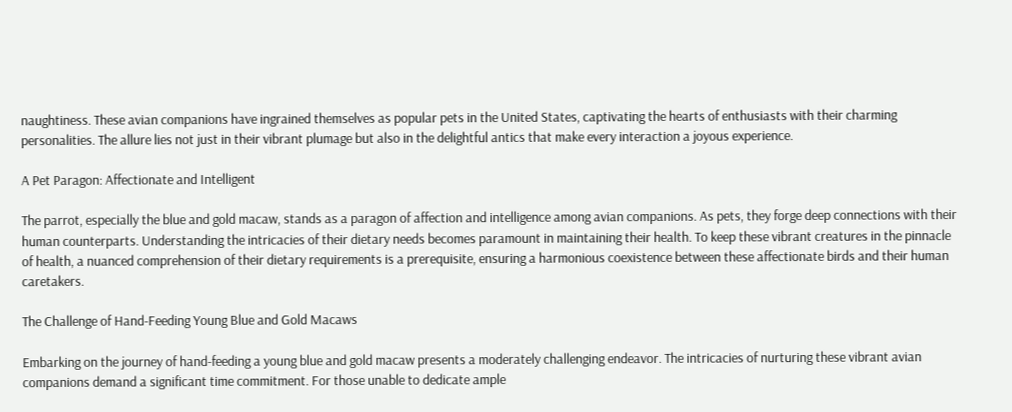naughtiness. These avian companions have ingrained themselves as popular pets in the United States, captivating the hearts of enthusiasts with their charming personalities. The allure lies not just in their vibrant plumage but also in the delightful antics that make every interaction a joyous experience.

A Pet Paragon: Affectionate and Intelligent

The parrot, especially the blue and gold macaw, stands as a paragon of affection and intelligence among avian companions. As pets, they forge deep connections with their human counterparts. Understanding the intricacies of their dietary needs becomes paramount in maintaining their health. To keep these vibrant creatures in the pinnacle of health, a nuanced comprehension of their dietary requirements is a prerequisite, ensuring a harmonious coexistence between these affectionate birds and their human caretakers.

The Challenge of Hand-Feeding Young Blue and Gold Macaws

Embarking on the journey of hand-feeding a young blue and gold macaw presents a moderately challenging endeavor. The intricacies of nurturing these vibrant avian companions demand a significant time commitment. For those unable to dedicate ample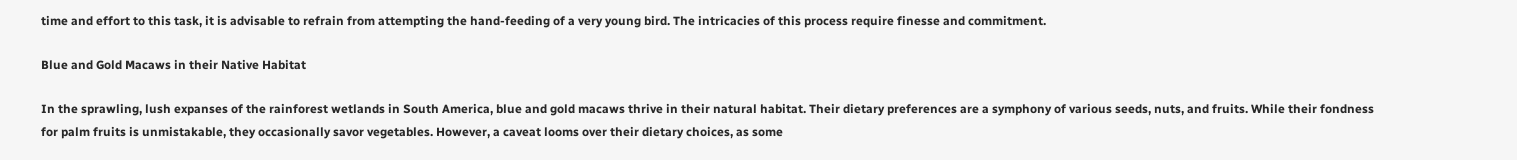time and effort to this task, it is advisable to refrain from attempting the hand-feeding of a very young bird. The intricacies of this process require finesse and commitment.

Blue and Gold Macaws in their Native Habitat

In the sprawling, lush expanses of the rainforest wetlands in South America, blue and gold macaws thrive in their natural habitat. Their dietary preferences are a symphony of various seeds, nuts, and fruits. While their fondness for palm fruits is unmistakable, they occasionally savor vegetables. However, a caveat looms over their dietary choices, as some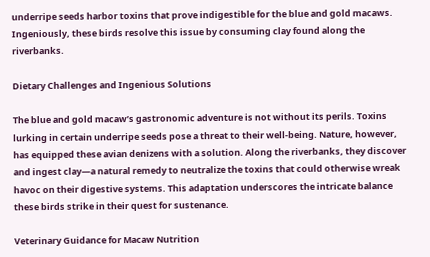underripe seeds harbor toxins that prove indigestible for the blue and gold macaws. Ingeniously, these birds resolve this issue by consuming clay found along the riverbanks.

Dietary Challenges and Ingenious Solutions

The blue and gold macaw’s gastronomic adventure is not without its perils. Toxins lurking in certain underripe seeds pose a threat to their well-being. Nature, however, has equipped these avian denizens with a solution. Along the riverbanks, they discover and ingest clay—a natural remedy to neutralize the toxins that could otherwise wreak havoc on their digestive systems. This adaptation underscores the intricate balance these birds strike in their quest for sustenance.

Veterinary Guidance for Macaw Nutrition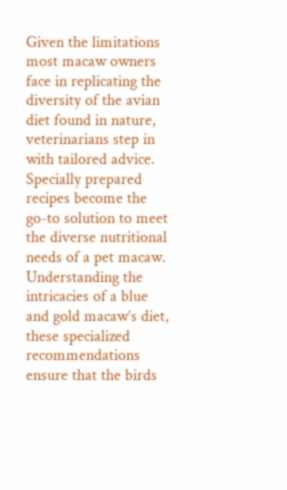Given the limitations most macaw owners face in replicating the diversity of the avian diet found in nature, veterinarians step in with tailored advice. Specially prepared recipes become the go-to solution to meet the diverse nutritional needs of a pet macaw. Understanding the intricacies of a blue and gold macaw’s diet, these specialized recommendations ensure that the birds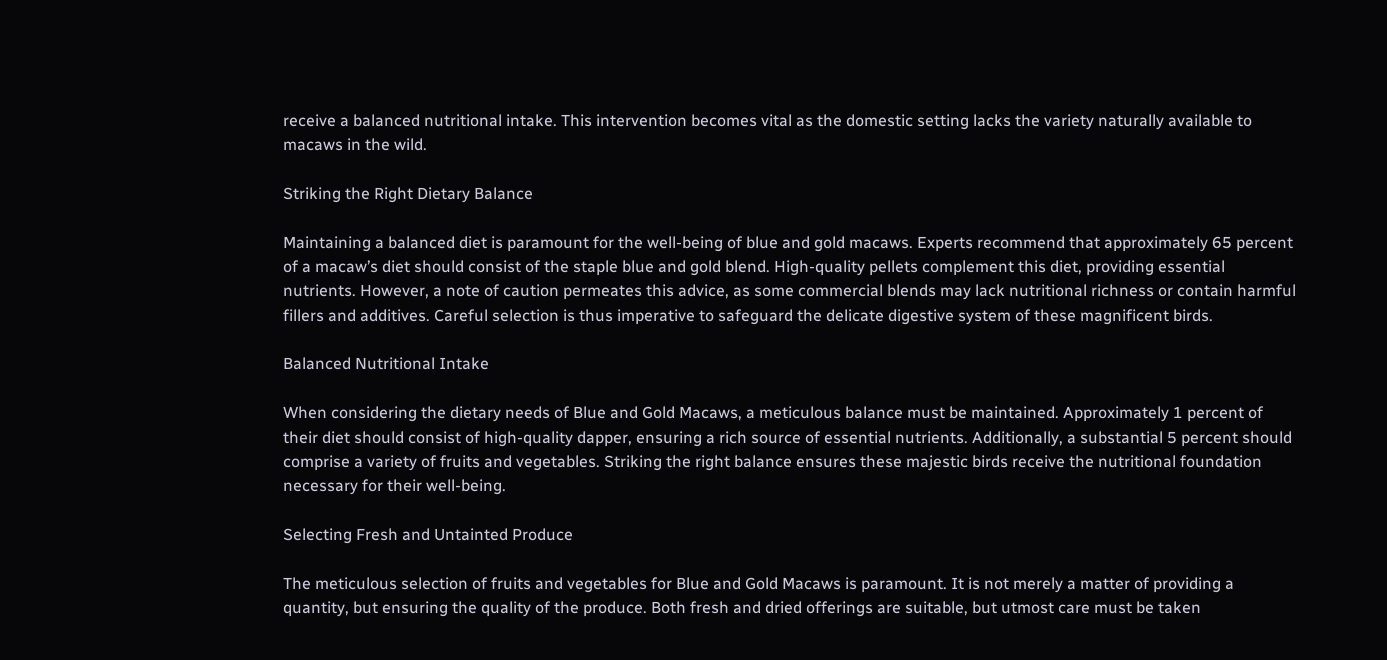receive a balanced nutritional intake. This intervention becomes vital as the domestic setting lacks the variety naturally available to macaws in the wild.

Striking the Right Dietary Balance

Maintaining a balanced diet is paramount for the well-being of blue and gold macaws. Experts recommend that approximately 65 percent of a macaw’s diet should consist of the staple blue and gold blend. High-quality pellets complement this diet, providing essential nutrients. However, a note of caution permeates this advice, as some commercial blends may lack nutritional richness or contain harmful fillers and additives. Careful selection is thus imperative to safeguard the delicate digestive system of these magnificent birds.

Balanced Nutritional Intake

When considering the dietary needs of Blue and Gold Macaws, a meticulous balance must be maintained. Approximately 1 percent of their diet should consist of high-quality dapper, ensuring a rich source of essential nutrients. Additionally, a substantial 5 percent should comprise a variety of fruits and vegetables. Striking the right balance ensures these majestic birds receive the nutritional foundation necessary for their well-being.

Selecting Fresh and Untainted Produce

The meticulous selection of fruits and vegetables for Blue and Gold Macaws is paramount. It is not merely a matter of providing a quantity, but ensuring the quality of the produce. Both fresh and dried offerings are suitable, but utmost care must be taken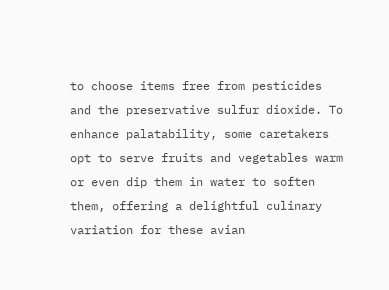to choose items free from pesticides and the preservative sulfur dioxide. To enhance palatability, some caretakers opt to serve fruits and vegetables warm or even dip them in water to soften them, offering a delightful culinary variation for these avian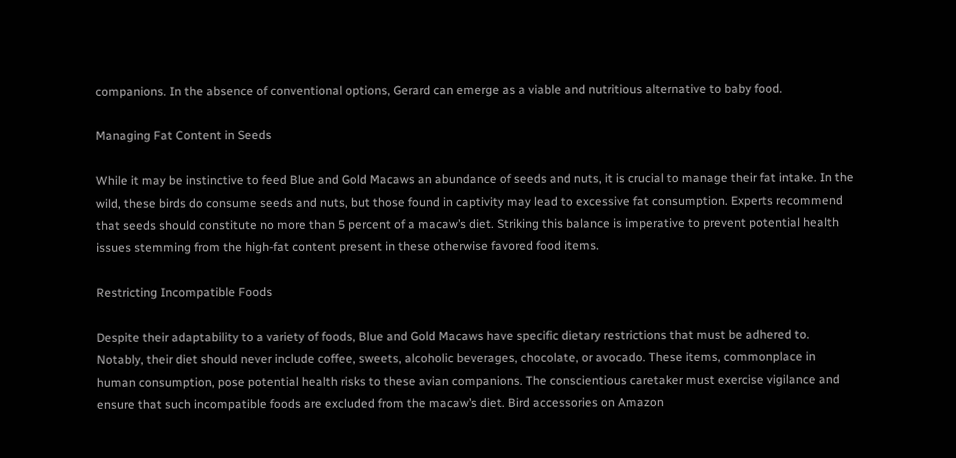companions. In the absence of conventional options, Gerard can emerge as a viable and nutritious alternative to baby food.

Managing Fat Content in Seeds

While it may be instinctive to feed Blue and Gold Macaws an abundance of seeds and nuts, it is crucial to manage their fat intake. In the wild, these birds do consume seeds and nuts, but those found in captivity may lead to excessive fat consumption. Experts recommend that seeds should constitute no more than 5 percent of a macaw’s diet. Striking this balance is imperative to prevent potential health issues stemming from the high-fat content present in these otherwise favored food items.

Restricting Incompatible Foods

Despite their adaptability to a variety of foods, Blue and Gold Macaws have specific dietary restrictions that must be adhered to. Notably, their diet should never include coffee, sweets, alcoholic beverages, chocolate, or avocado. These items, commonplace in human consumption, pose potential health risks to these avian companions. The conscientious caretaker must exercise vigilance and ensure that such incompatible foods are excluded from the macaw’s diet. Bird accessories on Amazon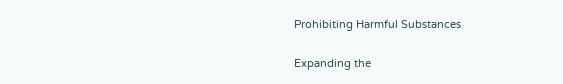Prohibiting Harmful Substances

Expanding the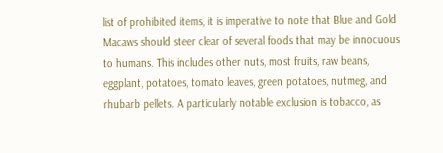list of prohibited items, it is imperative to note that Blue and Gold Macaws should steer clear of several foods that may be innocuous to humans. This includes other nuts, most fruits, raw beans, eggplant, potatoes, tomato leaves, green potatoes, nutmeg, and rhubarb pellets. A particularly notable exclusion is tobacco, as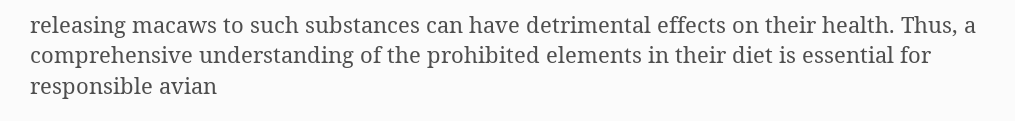releasing macaws to such substances can have detrimental effects on their health. Thus, a comprehensive understanding of the prohibited elements in their diet is essential for responsible avian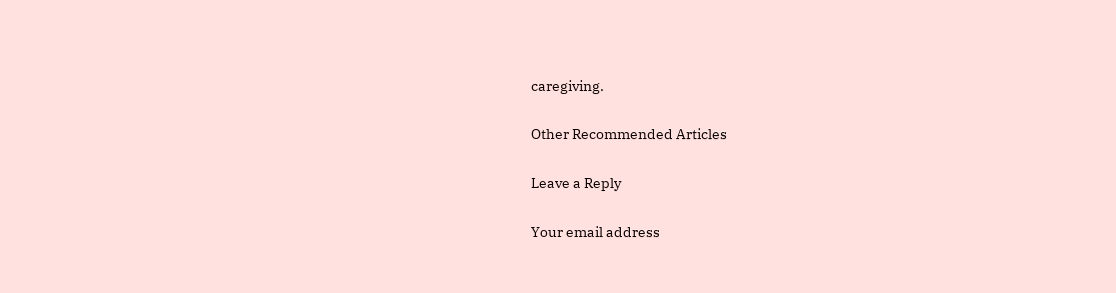caregiving.

Other Recommended Articles

Leave a Reply

Your email address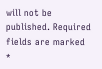will not be published. Required fields are marked *